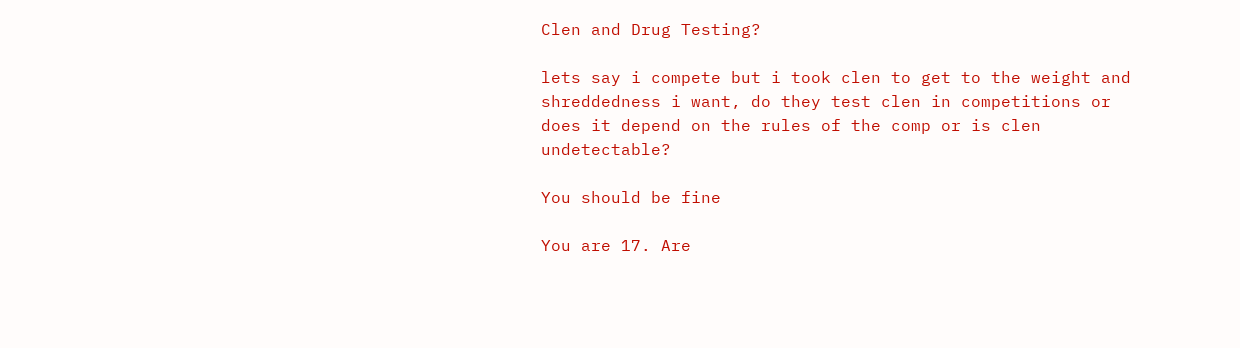Clen and Drug Testing?

lets say i compete but i took clen to get to the weight and shreddedness i want, do they test clen in competitions or does it depend on the rules of the comp or is clen undetectable?

You should be fine

You are 17. Are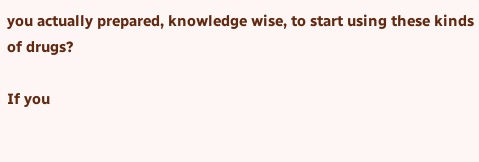you actually prepared, knowledge wise, to start using these kinds of drugs?

If you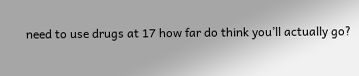need to use drugs at 17 how far do think you’ll actually go?